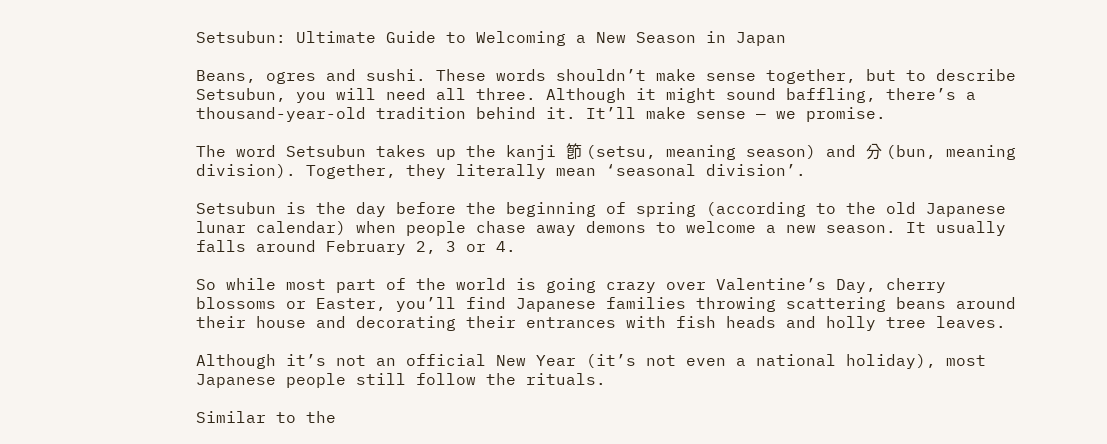Setsubun: Ultimate Guide to Welcoming a New Season in Japan

Beans, ogres and sushi. These words shouldn’t make sense together, but to describe Setsubun, you will need all three. Although it might sound baffling, there’s a thousand-year-old tradition behind it. It’ll make sense — we promise.

The word Setsubun takes up the kanji 節 (setsu, meaning season) and 分 (bun, meaning division). Together, they literally mean ‘seasonal division’.

Setsubun is the day before the beginning of spring (according to the old Japanese lunar calendar) when people chase away demons to welcome a new season. It usually falls around February 2, 3 or 4.

So while most part of the world is going crazy over Valentine’s Day, cherry blossoms or Easter, you’ll find Japanese families throwing scattering beans around their house and decorating their entrances with fish heads and holly tree leaves.

Although it’s not an official New Year (it’s not even a national holiday), most Japanese people still follow the rituals.

Similar to the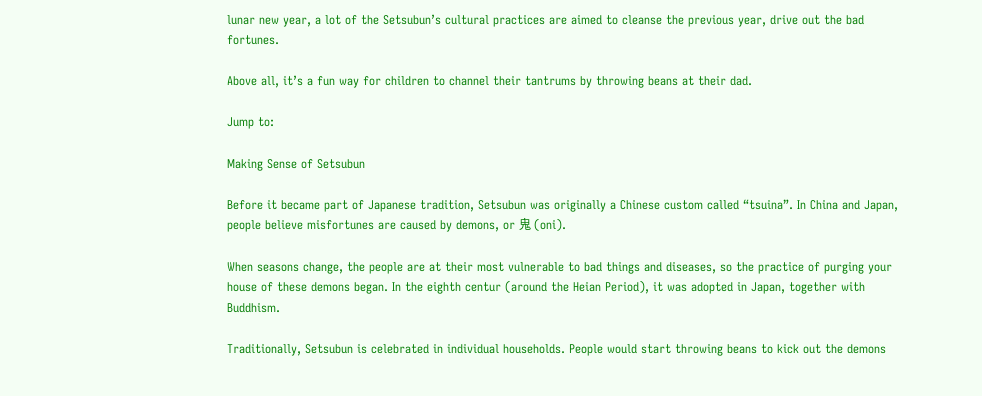lunar new year, a lot of the Setsubun’s cultural practices are aimed to cleanse the previous year, drive out the bad fortunes.

Above all, it’s a fun way for children to channel their tantrums by throwing beans at their dad.

Jump to:

Making Sense of Setsubun

Before it became part of Japanese tradition, Setsubun was originally a Chinese custom called “tsuina”. In China and Japan, people believe misfortunes are caused by demons, or 鬼 (oni).

When seasons change, the people are at their most vulnerable to bad things and diseases, so the practice of purging your house of these demons began. In the eighth centur (around the Heian Period), it was adopted in Japan, together with Buddhism.

Traditionally, Setsubun is celebrated in individual households. People would start throwing beans to kick out the demons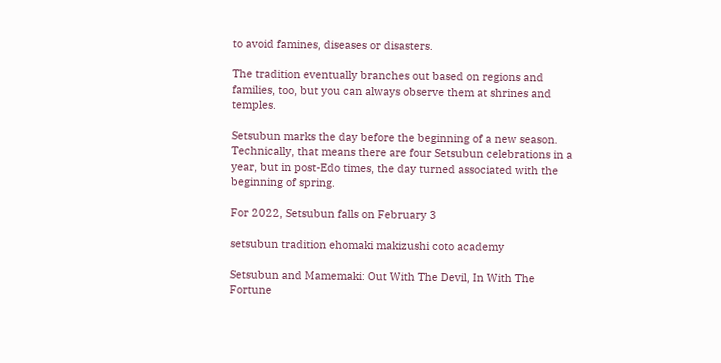to avoid famines, diseases or disasters.

The tradition eventually branches out based on regions and families, too, but you can always observe them at shrines and temples.

Setsubun marks the day before the beginning of a new season. Technically, that means there are four Setsubun celebrations in a year, but in post-Edo times, the day turned associated with the beginning of spring.

For 2022, Setsubun falls on February 3

setsubun tradition ehomaki makizushi coto academy

Setsubun and Mamemaki: Out With The Devil, In With The Fortune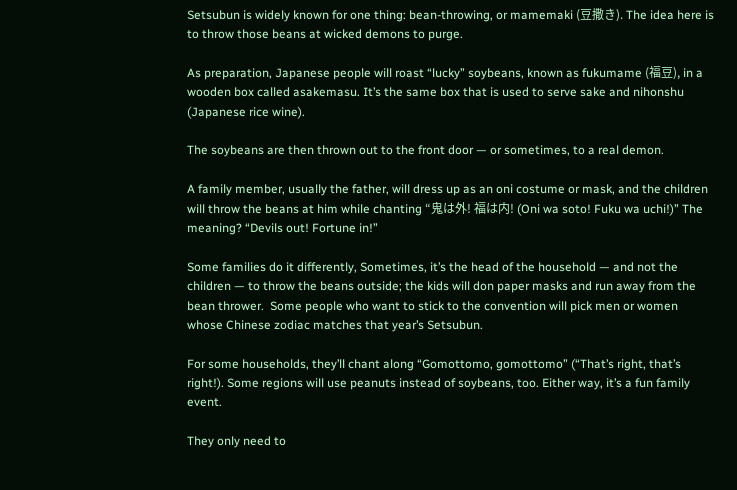Setsubun is widely known for one thing: bean-throwing, or mamemaki (豆撒き). The idea here is to throw those beans at wicked demons to purge.

As preparation, Japanese people will roast “lucky” soybeans, known as fukumame (福豆), in a wooden box called asakemasu. It’s the same box that is used to serve sake and nihonshu (Japanese rice wine).

The soybeans are then thrown out to the front door — or sometimes, to a real demon.

A family member, usually the father, will dress up as an oni costume or mask, and the children will throw the beans at him while chanting “鬼は外! 福は内! (Oni wa soto! Fuku wa uchi!)” The meaning? “Devils out! Fortune in!”

Some families do it differently, Sometimes, it’s the head of the household — and not the children — to throw the beans outside; the kids will don paper masks and run away from the bean thrower.  Some people who want to stick to the convention will pick men or women whose Chinese zodiac matches that year’s Setsubun.

For some households, they’ll chant along “Gomottomo, gomottomo” (“That’s right, that’s right!). Some regions will use peanuts instead of soybeans, too. Either way, it’s a fun family event.

They only need to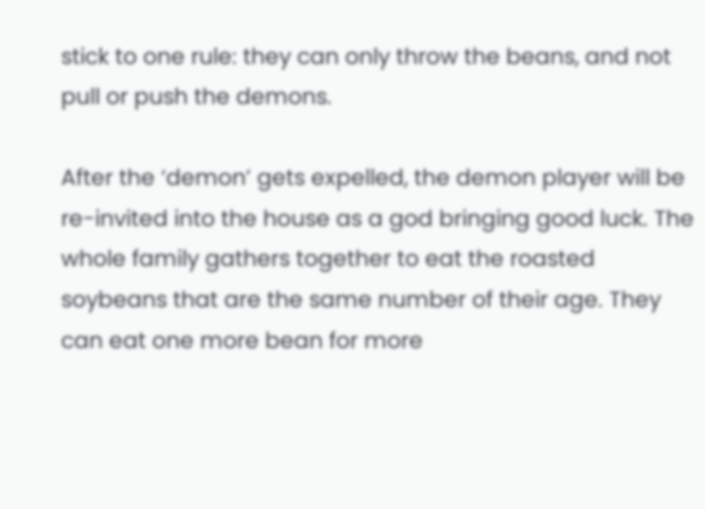stick to one rule: they can only throw the beans, and not pull or push the demons.

After the ‘demon’ gets expelled, the demon player will be re-invited into the house as a god bringing good luck. The whole family gathers together to eat the roasted soybeans that are the same number of their age. They can eat one more bean for more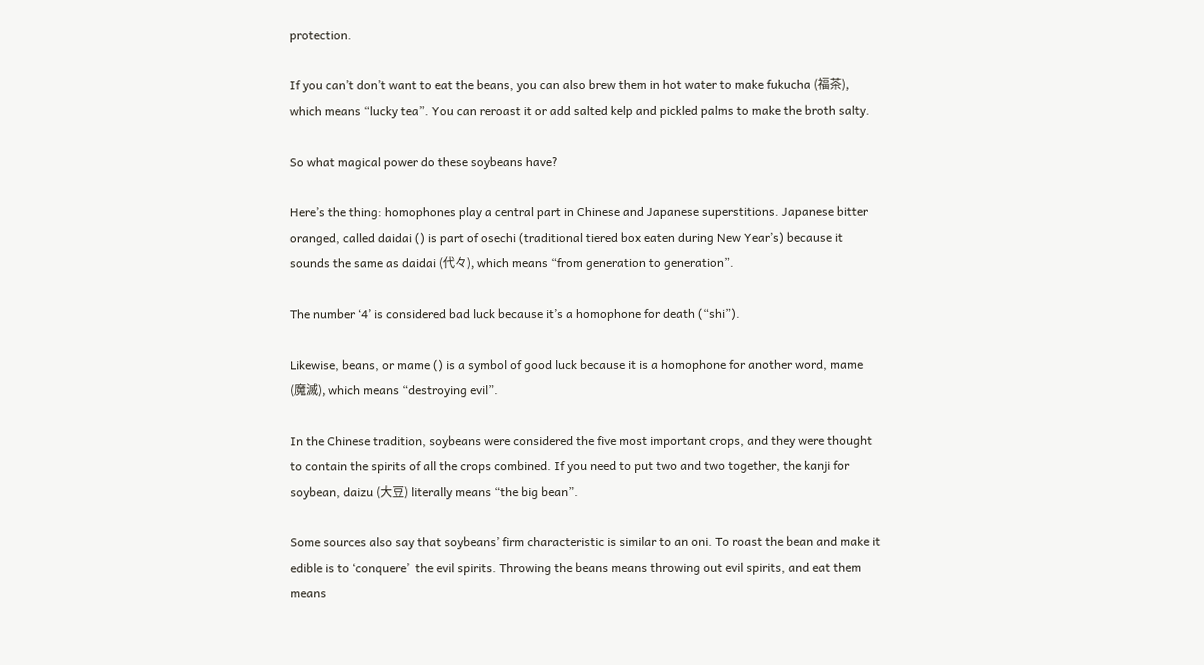protection.

If you can’t don’t want to eat the beans, you can also brew them in hot water to make fukucha (福茶), which means “lucky tea”. You can reroast it or add salted kelp and pickled palms to make the broth salty.

So what magical power do these soybeans have?

Here’s the thing: homophones play a central part in Chinese and Japanese superstitions. Japanese bitter oranged, called daidai () is part of osechi (traditional tiered box eaten during New Year’s) because it sounds the same as daidai (代々), which means “from generation to generation”.

The number ‘4’ is considered bad luck because it’s a homophone for death (“shi”).

Likewise, beans, or mame () is a symbol of good luck because it is a homophone for another word, mame (魔滅), which means “destroying evil”.

In the Chinese tradition, soybeans were considered the five most important crops, and they were thought to contain the spirits of all the crops combined. If you need to put two and two together, the kanji for soybean, daizu (大豆) literally means “the big bean”.

Some sources also say that soybeans’ firm characteristic is similar to an oni. To roast the bean and make it edible is to ‘conquere’  the evil spirits. Throwing the beans means throwing out evil spirits, and eat them means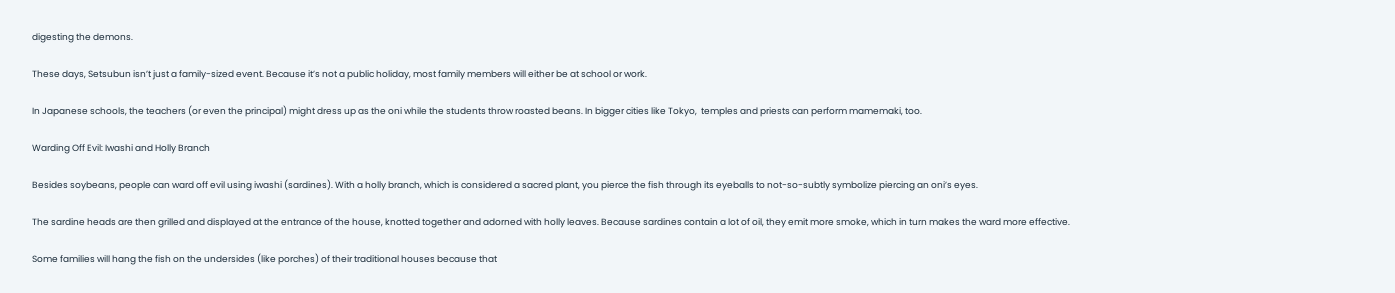digesting the demons.

These days, Setsubun isn’t just a family-sized event. Because it’s not a public holiday, most family members will either be at school or work.

In Japanese schools, the teachers (or even the principal) might dress up as the oni while the students throw roasted beans. In bigger cities like Tokyo,  temples and priests can perform mamemaki, too.

Warding Off Evil: Iwashi and Holly Branch

Besides soybeans, people can ward off evil using iwashi (sardines). With a holly branch, which is considered a sacred plant, you pierce the fish through its eyeballs to not-so-subtly symbolize piercing an oni’s eyes.

The sardine heads are then grilled and displayed at the entrance of the house, knotted together and adorned with holly leaves. Because sardines contain a lot of oil, they emit more smoke, which in turn makes the ward more effective.

Some families will hang the fish on the undersides (like porches) of their traditional houses because that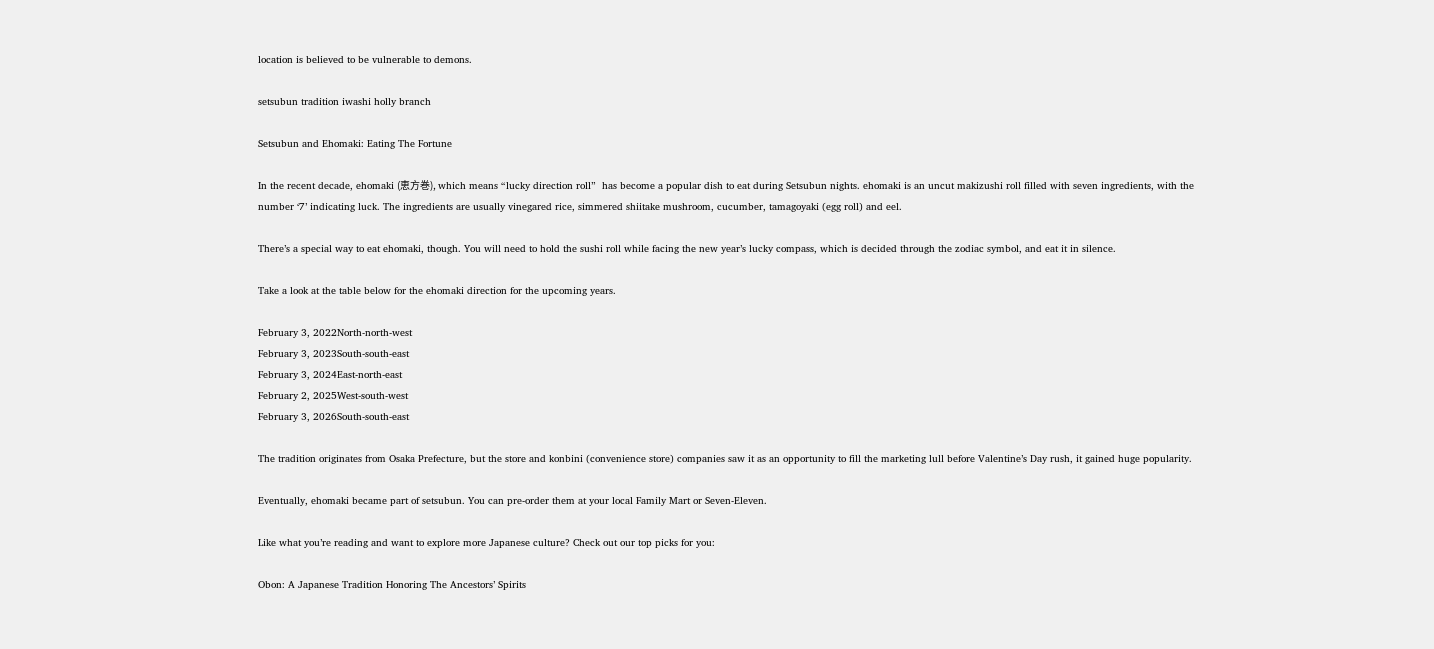location is believed to be vulnerable to demons.

setsubun tradition iwashi holly branch

Setsubun and Ehomaki: Eating The Fortune

In the recent decade, ehomaki (恵方巻), which means “lucky direction roll”  has become a popular dish to eat during Setsubun nights. ehomaki is an uncut makizushi roll filled with seven ingredients, with the number ‘7’ indicating luck. The ingredients are usually vinegared rice, simmered shiitake mushroom, cucumber, tamagoyaki (egg roll) and eel.

There’s a special way to eat ehomaki, though. You will need to hold the sushi roll while facing the new year’s lucky compass, which is decided through the zodiac symbol, and eat it in silence.

Take a look at the table below for the ehomaki direction for the upcoming years.

February 3, 2022North-north-west
February 3, 2023South-south-east
February 3, 2024East-north-east
February 2, 2025West-south-west
February 3, 2026South-south-east

The tradition originates from Osaka Prefecture, but the store and konbini (convenience store) companies saw it as an opportunity to fill the marketing lull before Valentine’s Day rush, it gained huge popularity.

Eventually, ehomaki became part of setsubun. You can pre-order them at your local Family Mart or Seven-Eleven.

Like what you’re reading and want to explore more Japanese culture? Check out our top picks for you:

Obon: A Japanese Tradition Honoring The Ancestors’ Spirits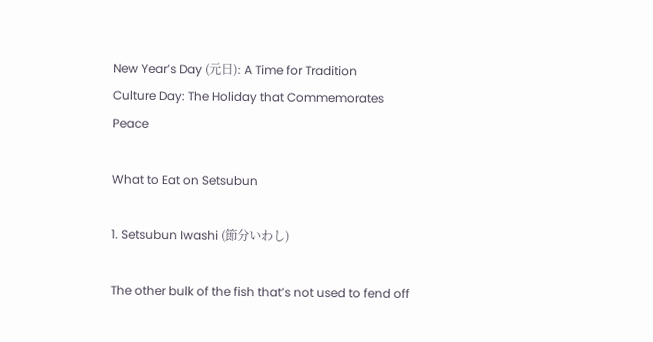New Year’s Day (元日): A Time for Tradition
Culture Day: The Holiday that Commemorates Peace

What to Eat on Setsubun

1. Setsubun Iwashi (節分いわし)

The other bulk of the fish that’s not used to fend off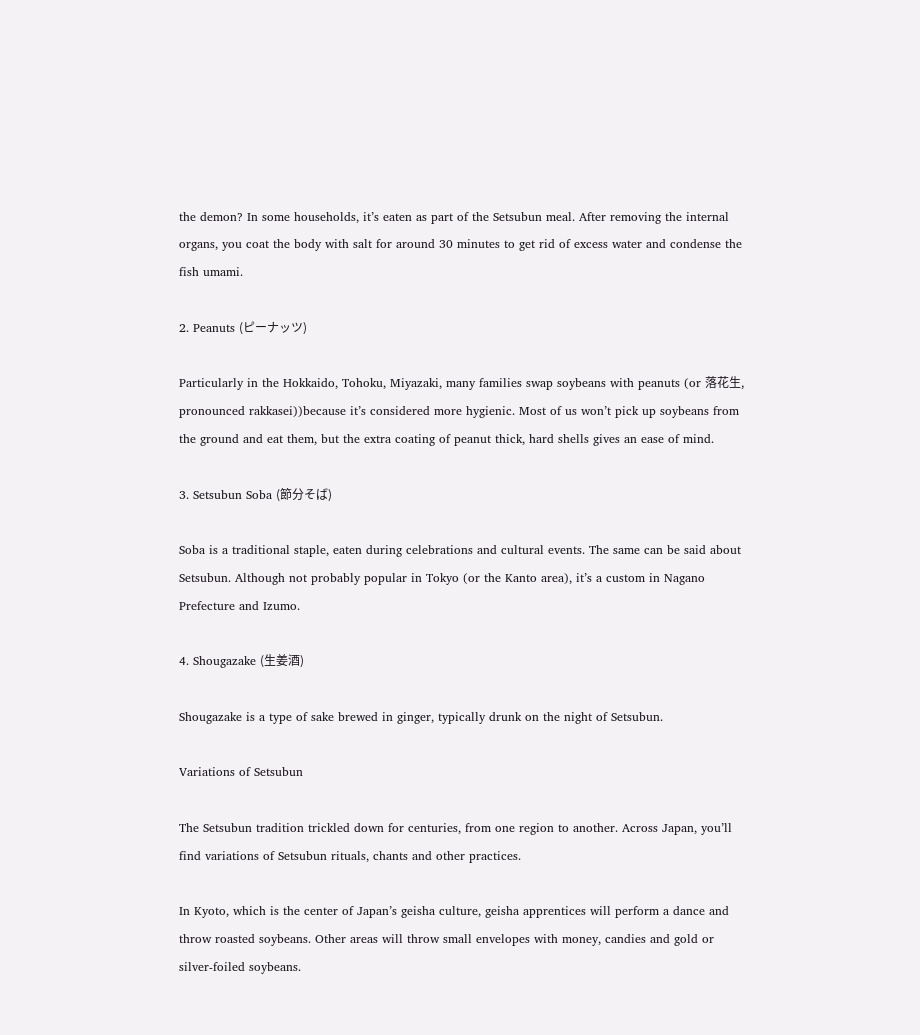the demon? In some households, it’s eaten as part of the Setsubun meal. After removing the internal organs, you coat the body with salt for around 30 minutes to get rid of excess water and condense the fish umami.

2. Peanuts (ピーナッツ)

Particularly in the Hokkaido, Tohoku, Miyazaki, many families swap soybeans with peanuts (or 落花生, pronounced rakkasei))because it’s considered more hygienic. Most of us won’t pick up soybeans from the ground and eat them, but the extra coating of peanut thick, hard shells gives an ease of mind.

3. Setsubun Soba (節分そば)

Soba is a traditional staple, eaten during celebrations and cultural events. The same can be said about Setsubun. Although not probably popular in Tokyo (or the Kanto area), it’s a custom in Nagano Prefecture and Izumo.

4. Shougazake (生姜酒)

Shougazake is a type of sake brewed in ginger, typically drunk on the night of Setsubun.

Variations of Setsubun

The Setsubun tradition trickled down for centuries, from one region to another. Across Japan, you’ll find variations of Setsubun rituals, chants and other practices.

In Kyoto, which is the center of Japan’s geisha culture, geisha apprentices will perform a dance and throw roasted soybeans. Other areas will throw small envelopes with money, candies and gold or silver-foiled soybeans.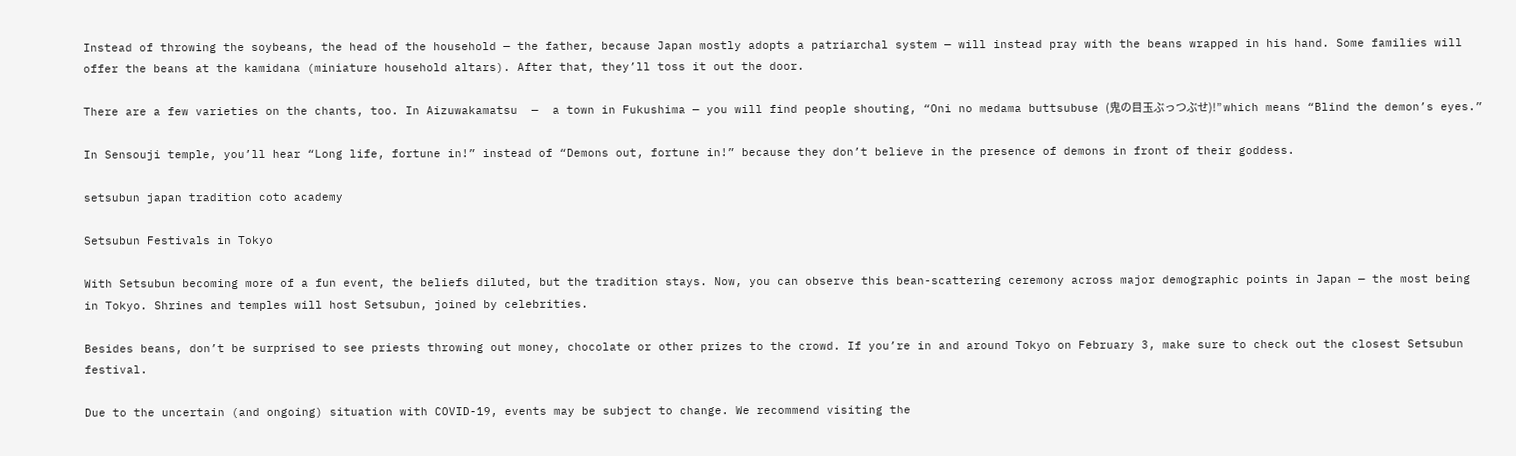Instead of throwing the soybeans, the head of the household — the father, because Japan mostly adopts a patriarchal system — will instead pray with the beans wrapped in his hand. Some families will offer the beans at the kamidana (miniature household altars). After that, they’ll toss it out the door.

There are a few varieties on the chants, too. In Aizuwakamatsu  —  a town in Fukushima — you will find people shouting, “Oni no medama buttsubuse (鬼の目玉ぶっつぶせ)!” which means “Blind the demon’s eyes.”

In Sensouji temple, you’ll hear “Long life, fortune in!” instead of “Demons out, fortune in!” because they don’t believe in the presence of demons in front of their goddess.

setsubun japan tradition coto academy

Setsubun Festivals in Tokyo

With Setsubun becoming more of a fun event, the beliefs diluted, but the tradition stays. Now, you can observe this bean-scattering ceremony across major demographic points in Japan — the most being in Tokyo. Shrines and temples will host Setsubun, joined by celebrities.

Besides beans, don’t be surprised to see priests throwing out money, chocolate or other prizes to the crowd. If you’re in and around Tokyo on February 3, make sure to check out the closest Setsubun festival.

Due to the uncertain (and ongoing) situation with COVID-19, events may be subject to change. We recommend visiting the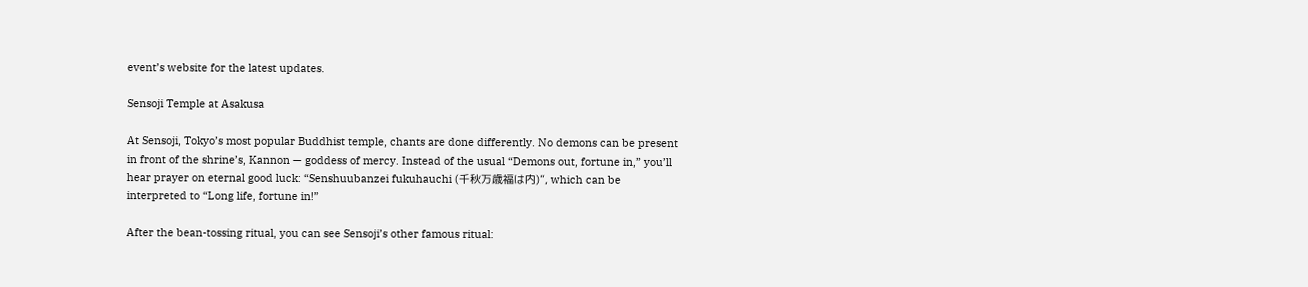event’s website for the latest updates.

Sensoji Temple at Asakusa

At Sensoji, Tokyo’s most popular Buddhist temple, chants are done differently. No demons can be present in front of the shrine’s, Kannon — goddess of mercy. Instead of the usual “Demons out, fortune in,” you’ll hear prayer on eternal good luck: “Senshuubanzei fukuhauchi (千秋万歳福は内)”, which can be interpreted to “Long life, fortune in!”

After the bean-tossing ritual, you can see Sensoji’s other famous ritual: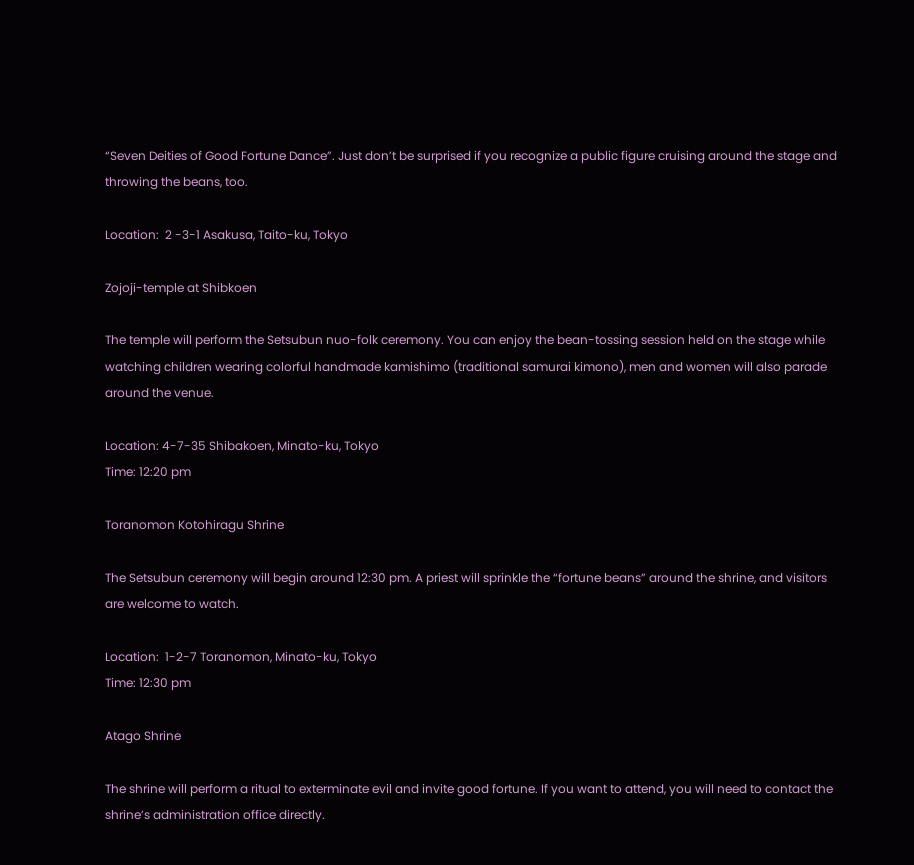“Seven Deities of Good Fortune Dance”. Just don’t be surprised if you recognize a public figure cruising around the stage and throwing the beans, too.

Location:  2 -3-1 Asakusa, Taito-ku, Tokyo

Zojoji-temple at Shibkoen

The temple will perform the Setsubun nuo-folk ceremony. You can enjoy the bean-tossing session held on the stage while watching children wearing colorful handmade kamishimo (traditional samurai kimono), men and women will also parade around the venue.

Location: 4-7-35 Shibakoen, Minato-ku, Tokyo
Time: 12:20 pm

Toranomon Kotohiragu Shrine

The Setsubun ceremony will begin around 12:30 pm. A priest will sprinkle the “fortune beans” around the shrine, and visitors are welcome to watch.

Location:  1-2-7 Toranomon, Minato-ku, Tokyo
Time: 12:30 pm

Atago Shrine

The shrine will perform a ritual to exterminate evil and invite good fortune. If you want to attend, you will need to contact the shrine’s administration office directly.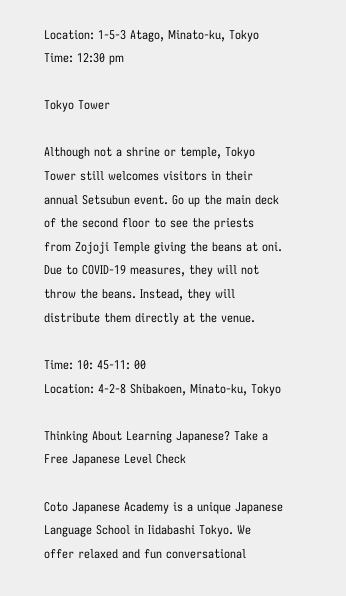Location: 1-5-3 Atago, Minato-ku, Tokyo
Time: 12:30 pm

Tokyo Tower

Although not a shrine or temple, Tokyo Tower still welcomes visitors in their annual Setsubun event. Go up the main deck of the second floor to see the priests from Zojoji Temple giving the beans at oni. Due to COVID-19 measures, they will not throw the beans. Instead, they will distribute them directly at the venue.

Time: 10: 45-11: 00
Location: 4-2-8 Shibakoen, Minato-ku, Tokyo

Thinking About Learning Japanese? Take a Free Japanese Level Check

Coto Japanese Academy is a unique Japanese Language School in Iidabashi Tokyo. We offer relaxed and fun conversational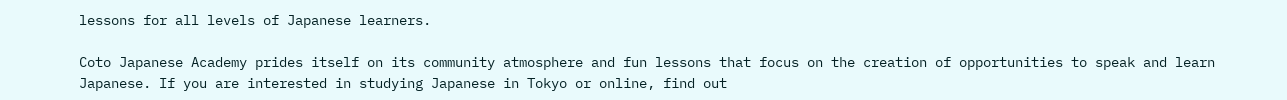lessons for all levels of Japanese learners.

Coto Japanese Academy prides itself on its community atmosphere and fun lessons that focus on the creation of opportunities to speak and learn Japanese. If you are interested in studying Japanese in Tokyo or online, find out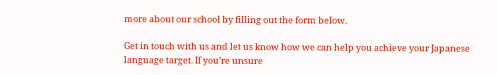more about our school by filling out the form below.

Get in touch with us and let us know how we can help you achieve your Japanese language target. If you’re unsure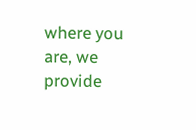where you are, we provide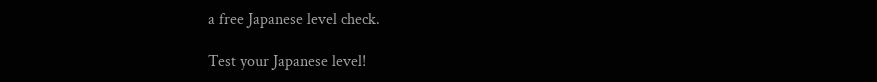a free Japanese level check.

Test your Japanese level!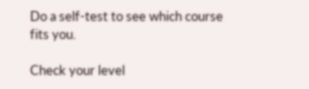Do a self-test to see which course fits you.

Check your level